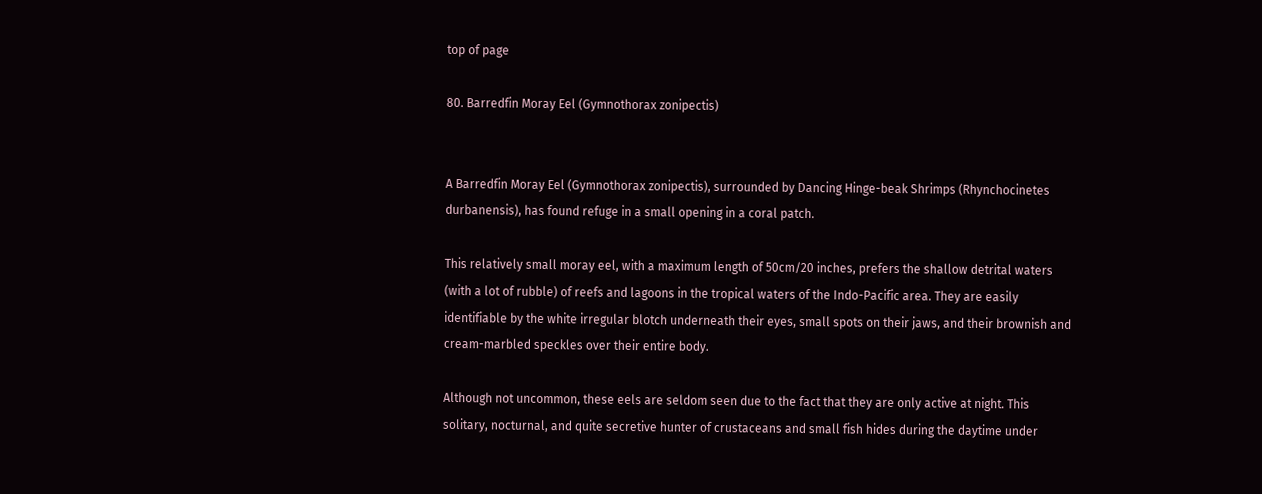top of page

80. Barredfin Moray Eel (Gymnothorax zonipectis)


A Barredfin Moray Eel (Gymnothorax zonipectis), surrounded by Dancing Hinge-beak Shrimps (Rhynchocinetes durbanensis), has found refuge in a small opening in a coral patch.

This relatively small moray eel, with a maximum length of 50cm/20 inches, prefers the shallow detrital waters (with a lot of rubble) of reefs and lagoons in the tropical waters of the Indo-Pacific area. They are easily identifiable by the white irregular blotch underneath their eyes, small spots on their jaws, and their brownish and cream-marbled speckles over their entire body.

Although not uncommon, these eels are seldom seen due to the fact that they are only active at night. This solitary, nocturnal, and quite secretive hunter of crustaceans and small fish hides during the daytime under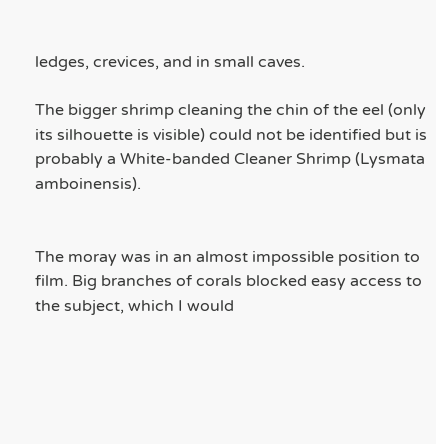ledges, crevices, and in small caves.

The bigger shrimp cleaning the chin of the eel (only its silhouette is visible) could not be identified but is probably a White-banded Cleaner Shrimp (Lysmata amboinensis).


The moray was in an almost impossible position to film. Big branches of corals blocked easy access to the subject, which I would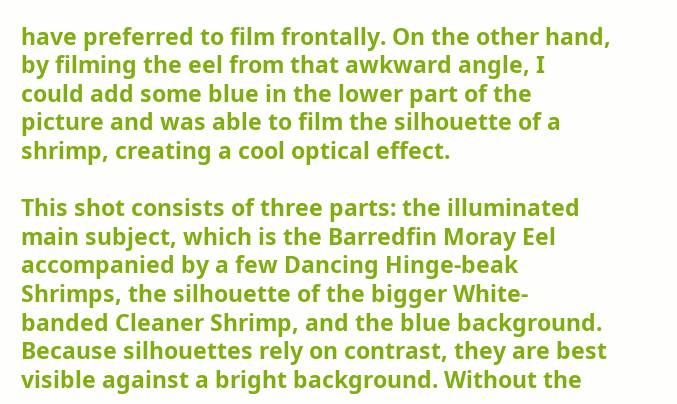have preferred to film frontally. On the other hand, by filming the eel from that awkward angle, I could add some blue in the lower part of the picture and was able to film the silhouette of a shrimp, creating a cool optical effect.

This shot consists of three parts: the illuminated main subject, which is the Barredfin Moray Eel accompanied by a few Dancing Hinge-beak Shrimps, the silhouette of the bigger White-banded Cleaner Shrimp, and the blue background. Because silhouettes rely on contrast, they are best visible against a bright background. Without the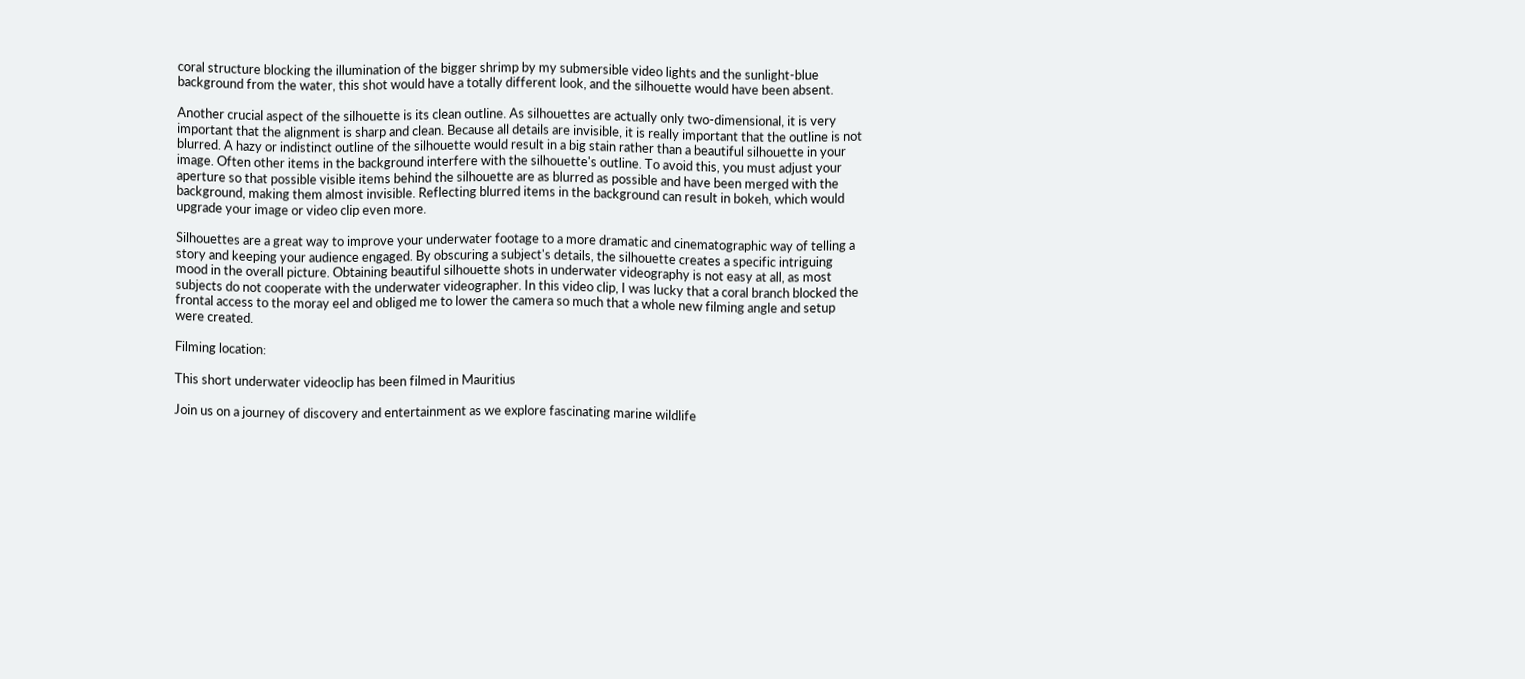coral structure blocking the illumination of the bigger shrimp by my submersible video lights and the sunlight-blue background from the water, this shot would have a totally different look, and the silhouette would have been absent.

Another crucial aspect of the silhouette is its clean outline. As silhouettes are actually only two-dimensional, it is very important that the alignment is sharp and clean. Because all details are invisible, it is really important that the outline is not blurred. A hazy or indistinct outline of the silhouette would result in a big stain rather than a beautiful silhouette in your image. Often other items in the background interfere with the silhouette's outline. To avoid this, you must adjust your aperture so that possible visible items behind the silhouette are as blurred as possible and have been merged with the background, making them almost invisible. Reflecting blurred items in the background can result in bokeh, which would upgrade your image or video clip even more.

Silhouettes are a great way to improve your underwater footage to a more dramatic and cinematographic way of telling a story and keeping your audience engaged. By obscuring a subject's details, the silhouette creates a specific intriguing mood in the overall picture. Obtaining beautiful silhouette shots in underwater videography is not easy at all, as most subjects do not cooperate with the underwater videographer. In this video clip, I was lucky that a coral branch blocked the frontal access to the moray eel and obliged me to lower the camera so much that a whole new filming angle and setup were created.

Filming location:

This short underwater videoclip has been filmed in Mauritius

Join us on a journey of discovery and entertainment as we explore fascinating marine wildlife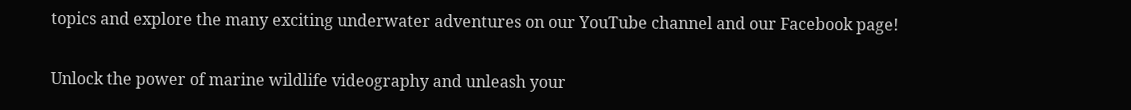topics and explore the many exciting underwater adventures on our YouTube channel and our Facebook page!

Unlock the power of marine wildlife videography and unleash your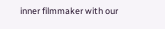inner filmmaker with our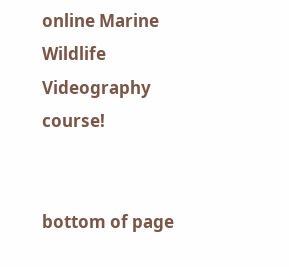online Marine Wildlife Videography course!


bottom of page